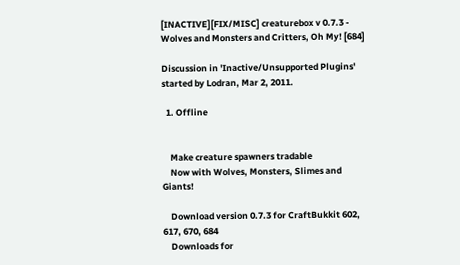[INACTIVE][FIX/MISC] creaturebox v 0.7.3 - Wolves and Monsters and Critters, Oh My! [684]

Discussion in 'Inactive/Unsupported Plugins' started by Lodran, Mar 2, 2011.

  1. Offline


    Make creature spawners tradable
    Now with Wolves, Monsters, Slimes and Giants!

    Download version 0.7.3 for CraftBukkit 602, 617, 670, 684
    Downloads for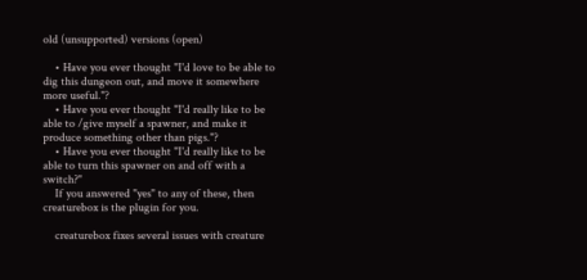old (unsupported) versions (open)

    • Have you ever thought "I'd love to be able to dig this dungeon out, and move it somewhere more useful."?
    • Have you ever thought "I'd really like to be able to /give myself a spawner, and make it produce something other than pigs."?
    • Have you ever thought "I'd really like to be able to turn this spawner on and off with a switch?"
    If you answered "yes" to any of these, then creaturebox is the plugin for you.

    creaturebox fixes several issues with creature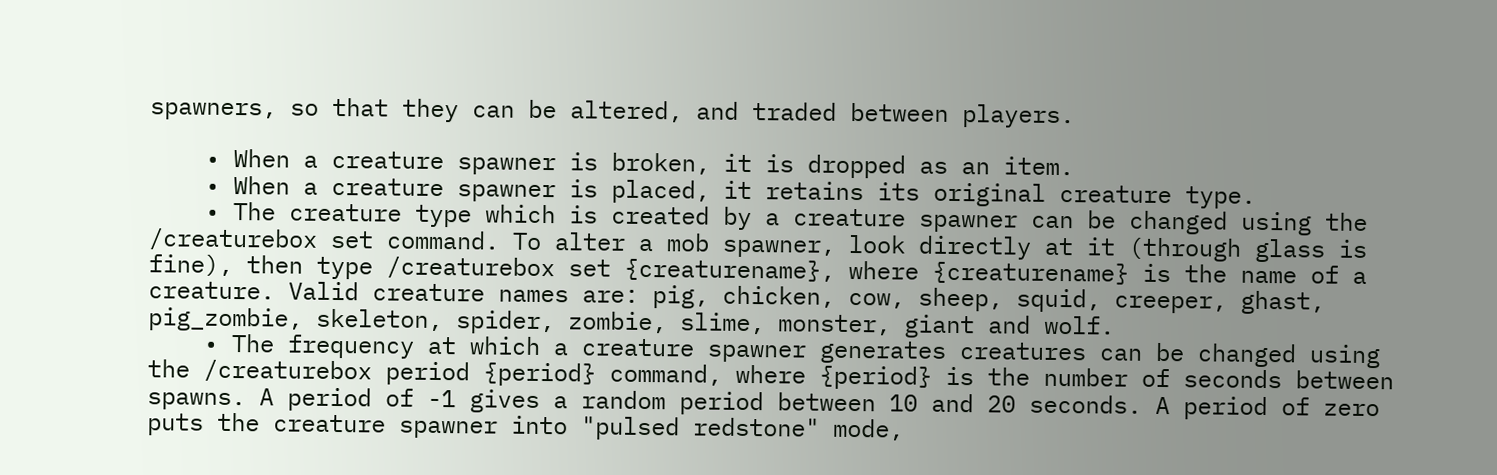spawners, so that they can be altered, and traded between players.

    • When a creature spawner is broken, it is dropped as an item.
    • When a creature spawner is placed, it retains its original creature type.
    • The creature type which is created by a creature spawner can be changed using the /creaturebox set command. To alter a mob spawner, look directly at it (through glass is fine), then type /creaturebox set {creaturename}, where {creaturename} is the name of a creature. Valid creature names are: pig, chicken, cow, sheep, squid, creeper, ghast, pig_zombie, skeleton, spider, zombie, slime, monster, giant and wolf.
    • The frequency at which a creature spawner generates creatures can be changed using the /creaturebox period {period} command, where {period} is the number of seconds between spawns. A period of -1 gives a random period between 10 and 20 seconds. A period of zero puts the creature spawner into "pulsed redstone" mode,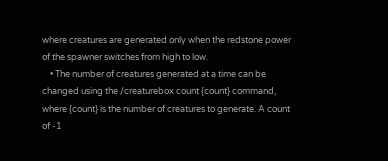where creatures are generated only when the redstone power of the spawner switches from high to low.
    • The number of creatures generated at a time can be changed using the /creaturebox count {count} command, where {count} is the number of creatures to generate. A count of -1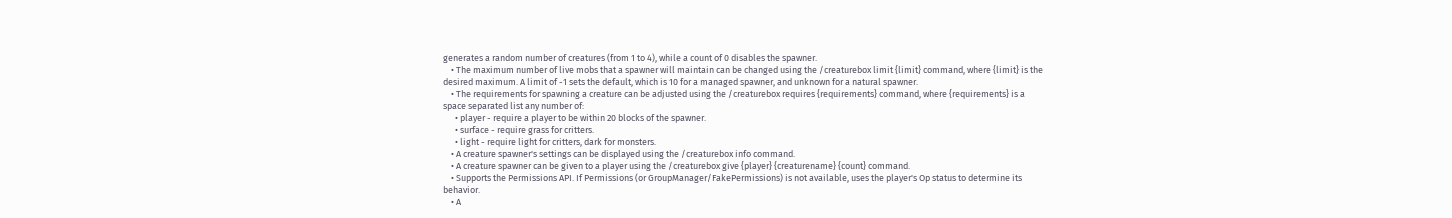generates a random number of creatures (from 1 to 4), while a count of 0 disables the spawner.
    • The maximum number of live mobs that a spawner will maintain can be changed using the /creaturebox limit {limit} command, where {limit} is the desired maximum. A limit of -1 sets the default, which is 10 for a managed spawner, and unknown for a natural spawner.
    • The requirements for spawning a creature can be adjusted using the /creaturebox requires {requirements} command, where {requirements} is a space separated list any number of:
      • player - require a player to be within 20 blocks of the spawner.
      • surface - require grass for critters.
      • light - require light for critters, dark for monsters.
    • A creature spawner's settings can be displayed using the /creaturebox info command.
    • A creature spawner can be given to a player using the /creaturebox give {player} {creaturename} {count} command.
    • Supports the Permissions API. If Permissions (or GroupManager/FakePermissions) is not available, uses the player's Op status to determine its behavior.
    • A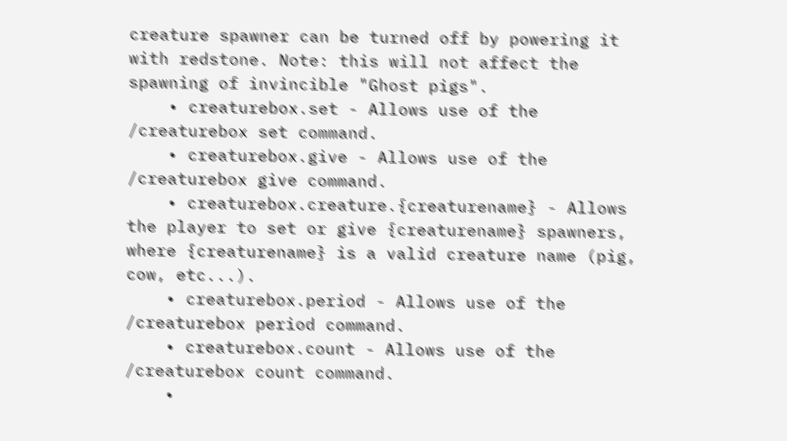creature spawner can be turned off by powering it with redstone. Note: this will not affect the spawning of invincible "Ghost pigs".
    • creaturebox.set - Allows use of the /creaturebox set command.
    • creaturebox.give - Allows use of the /creaturebox give command.
    • creaturebox.creature.{creaturename} - Allows the player to set or give {creaturename} spawners, where {creaturename} is a valid creature name (pig, cow, etc...).
    • creaturebox.period - Allows use of the /creaturebox period command.
    • creaturebox.count - Allows use of the /creaturebox count command.
    •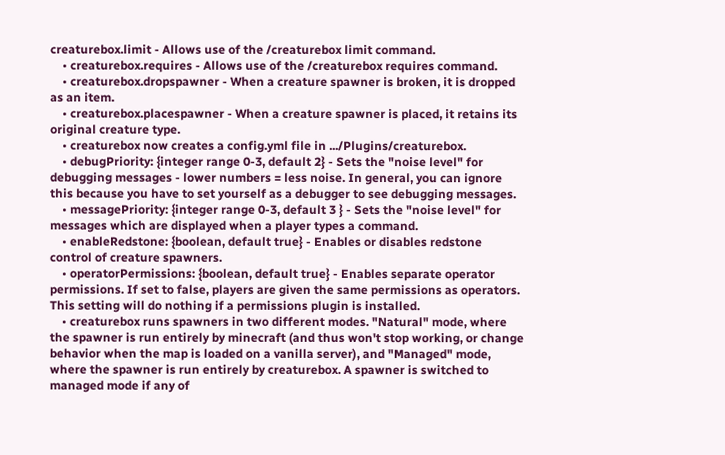creaturebox.limit - Allows use of the /creaturebox limit command.
    • creaturebox.requires - Allows use of the /creaturebox requires command.
    • creaturebox.dropspawner - When a creature spawner is broken, it is dropped as an item.
    • creaturebox.placespawner - When a creature spawner is placed, it retains its original creature type.
    • creaturebox now creates a config.yml file in .../Plugins/creaturebox.
    • debugPriority: {integer range 0-3, default 2} - Sets the "noise level" for debugging messages - lower numbers = less noise. In general, you can ignore this because you have to set yourself as a debugger to see debugging messages.
    • messagePriority: {integer range 0-3, default 3 } - Sets the "noise level" for messages which are displayed when a player types a command.
    • enableRedstone: {boolean, default true} - Enables or disables redstone control of creature spawners.
    • operatorPermissions: {boolean, default true} - Enables separate operator permissions. If set to false, players are given the same permissions as operators. This setting will do nothing if a permissions plugin is installed.
    • creaturebox runs spawners in two different modes. "Natural" mode, where the spawner is run entirely by minecraft (and thus won't stop working, or change behavior when the map is loaded on a vanilla server), and "Managed" mode, where the spawner is run entirely by creaturebox. A spawner is switched to managed mode if any of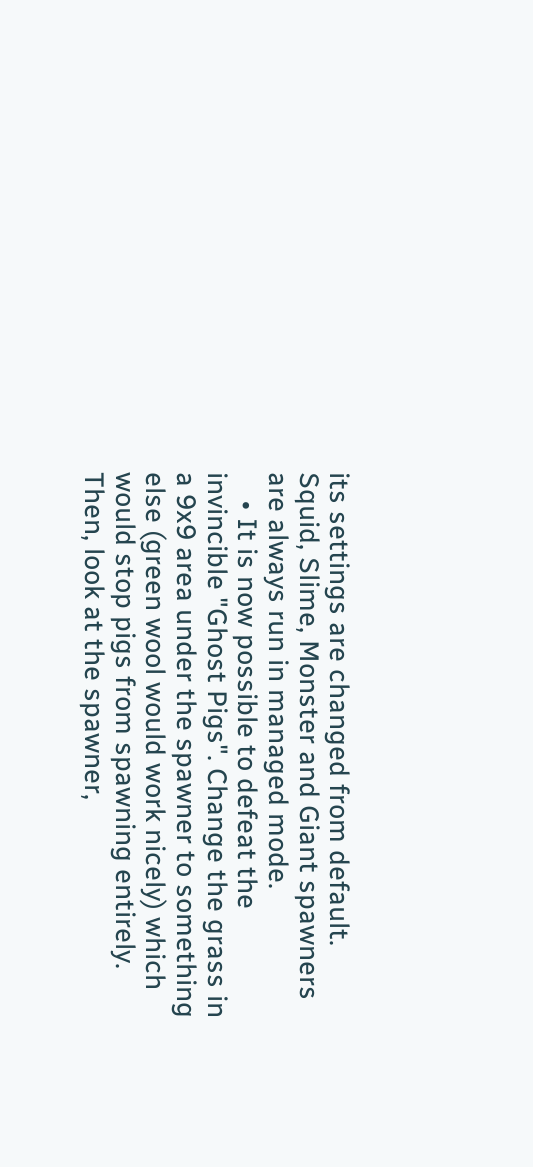its settings are changed from default. Squid, Slime, Monster and Giant spawners are always run in managed mode.
    • It is now possible to defeat the invincible "Ghost Pigs". Change the grass in a 9x9 area under the spawner to something else (green wool would work nicely) which would stop pigs from spawning entirely. Then, look at the spawner,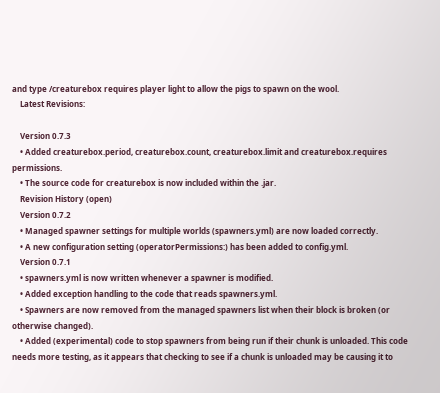and type /creaturebox requires player light to allow the pigs to spawn on the wool.
    Latest Revisions:

    Version 0.7.3
    • Added creaturebox.period, creaturebox.count, creaturebox.limit and creaturebox.requires permissions.
    • The source code for creaturebox is now included within the .jar.
    Revision History (open)
    Version 0.7.2
    • Managed spawner settings for multiple worlds (spawners.yml) are now loaded correctly.
    • A new configuration setting (operatorPermissions:) has been added to config.yml.
    Version 0.7.1
    • spawners.yml is now written whenever a spawner is modified.
    • Added exception handling to the code that reads spawners.yml.
    • Spawners are now removed from the managed spawners list when their block is broken (or otherwise changed).
    • Added (experimental) code to stop spawners from being run if their chunk is unloaded. This code needs more testing, as it appears that checking to see if a chunk is unloaded may be causing it to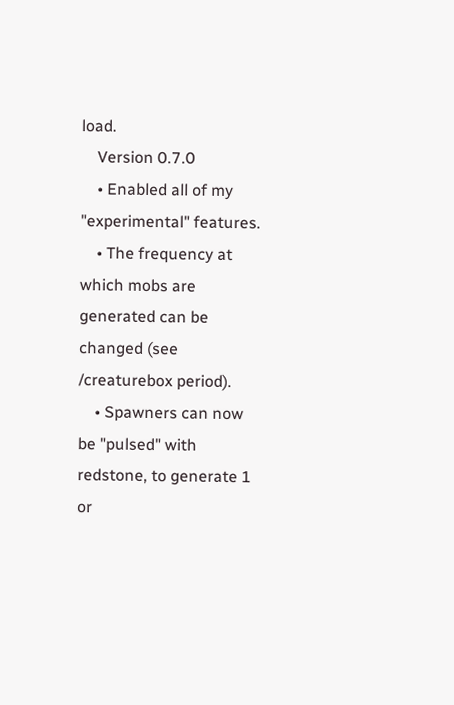load.
    Version 0.7.0
    • Enabled all of my "experimental" features.
    • The frequency at which mobs are generated can be changed (see /creaturebox period).
    • Spawners can now be "pulsed" with redstone, to generate 1 or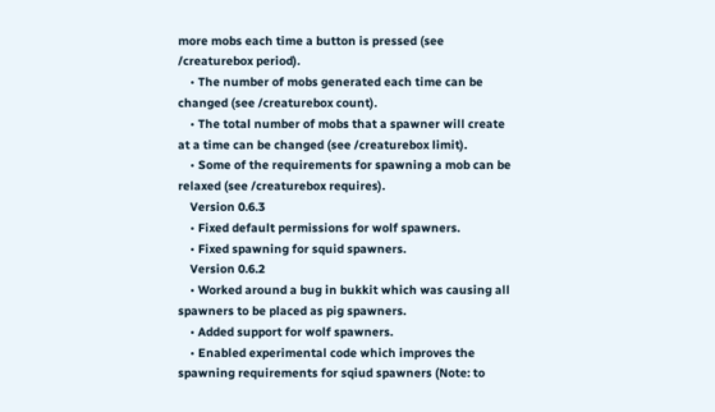more mobs each time a button is pressed (see /creaturebox period).
    • The number of mobs generated each time can be changed (see /creaturebox count).
    • The total number of mobs that a spawner will create at a time can be changed (see /creaturebox limit).
    • Some of the requirements for spawning a mob can be relaxed (see /creaturebox requires).
    Version 0.6.3
    • Fixed default permissions for wolf spawners.
    • Fixed spawning for squid spawners.
    Version 0.6.2
    • Worked around a bug in bukkit which was causing all spawners to be placed as pig spawners.
    • Added support for wolf spawners.
    • Enabled experimental code which improves the spawning requirements for sqiud spawners (Note: to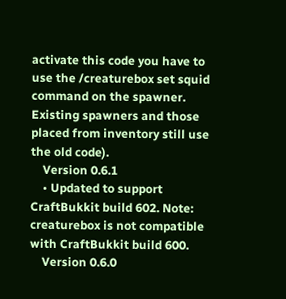activate this code you have to use the /creaturebox set squid command on the spawner. Existing spawners and those placed from inventory still use the old code).
    Version 0.6.1
    • Updated to support CraftBukkit build 602. Note: creaturebox is not compatible with CraftBukkit build 600.
    Version 0.6.0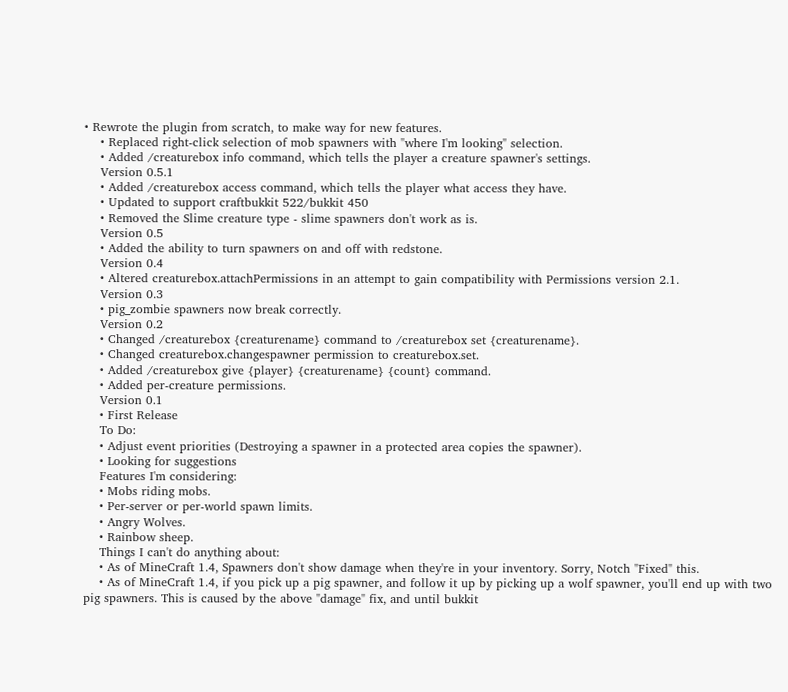• Rewrote the plugin from scratch, to make way for new features.
    • Replaced right-click selection of mob spawners with "where I'm looking" selection.
    • Added /creaturebox info command, which tells the player a creature spawner's settings.
    Version 0.5.1
    • Added /creaturebox access command, which tells the player what access they have.
    • Updated to support craftbukkit 522/bukkit 450
    • Removed the Slime creature type - slime spawners don't work as is.
    Version 0.5
    • Added the ability to turn spawners on and off with redstone.
    Version 0.4
    • Altered creaturebox.attachPermissions in an attempt to gain compatibility with Permissions version 2.1.
    Version 0.3
    • pig_zombie spawners now break correctly.
    Version 0.2
    • Changed /creaturebox {creaturename} command to /creaturebox set {creaturename}.
    • Changed creaturebox.changespawner permission to creaturebox.set.
    • Added /creaturebox give {player} {creaturename} {count} command.
    • Added per-creature permissions.
    Version 0.1
    • First Release
    To Do:
    • Adjust event priorities (Destroying a spawner in a protected area copies the spawner).
    • Looking for suggestions
    Features I'm considering:
    • Mobs riding mobs.
    • Per-server or per-world spawn limits.
    • Angry Wolves.
    • Rainbow sheep.
    Things I can't do anything about:
    • As of MineCraft 1.4, Spawners don't show damage when they're in your inventory. Sorry, Notch "Fixed" this.
    • As of MineCraft 1.4, if you pick up a pig spawner, and follow it up by picking up a wolf spawner, you'll end up with two pig spawners. This is caused by the above "damage" fix, and until bukkit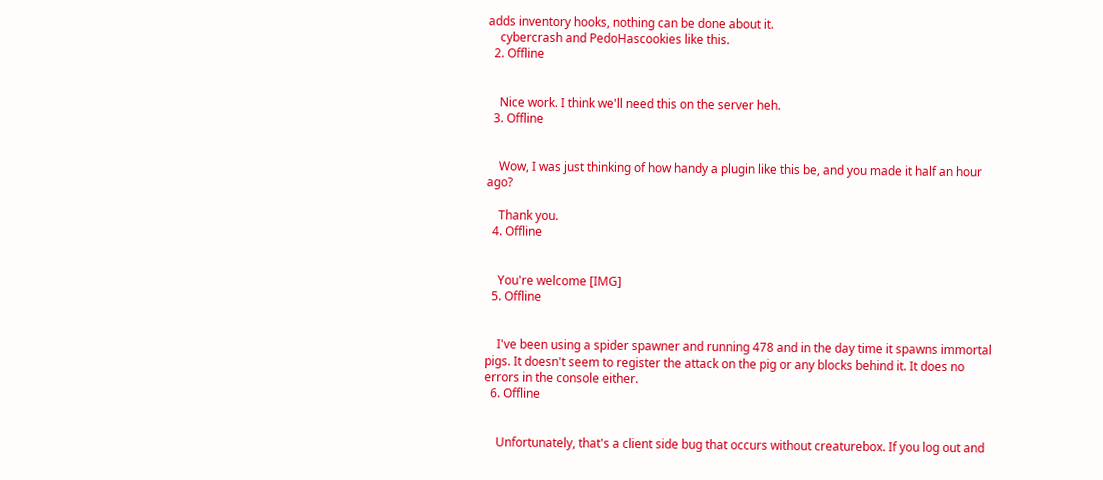adds inventory hooks, nothing can be done about it.
    cybercrash and PedoHascookies like this.
  2. Offline


    Nice work. I think we'll need this on the server heh.
  3. Offline


    Wow, I was just thinking of how handy a plugin like this be, and you made it half an hour ago?

    Thank you.
  4. Offline


    You're welcome [IMG]
  5. Offline


    I've been using a spider spawner and running 478 and in the day time it spawns immortal pigs. It doesn't seem to register the attack on the pig or any blocks behind it. It does no errors in the console either.
  6. Offline


    Unfortunately, that's a client side bug that occurs without creaturebox. If you log out and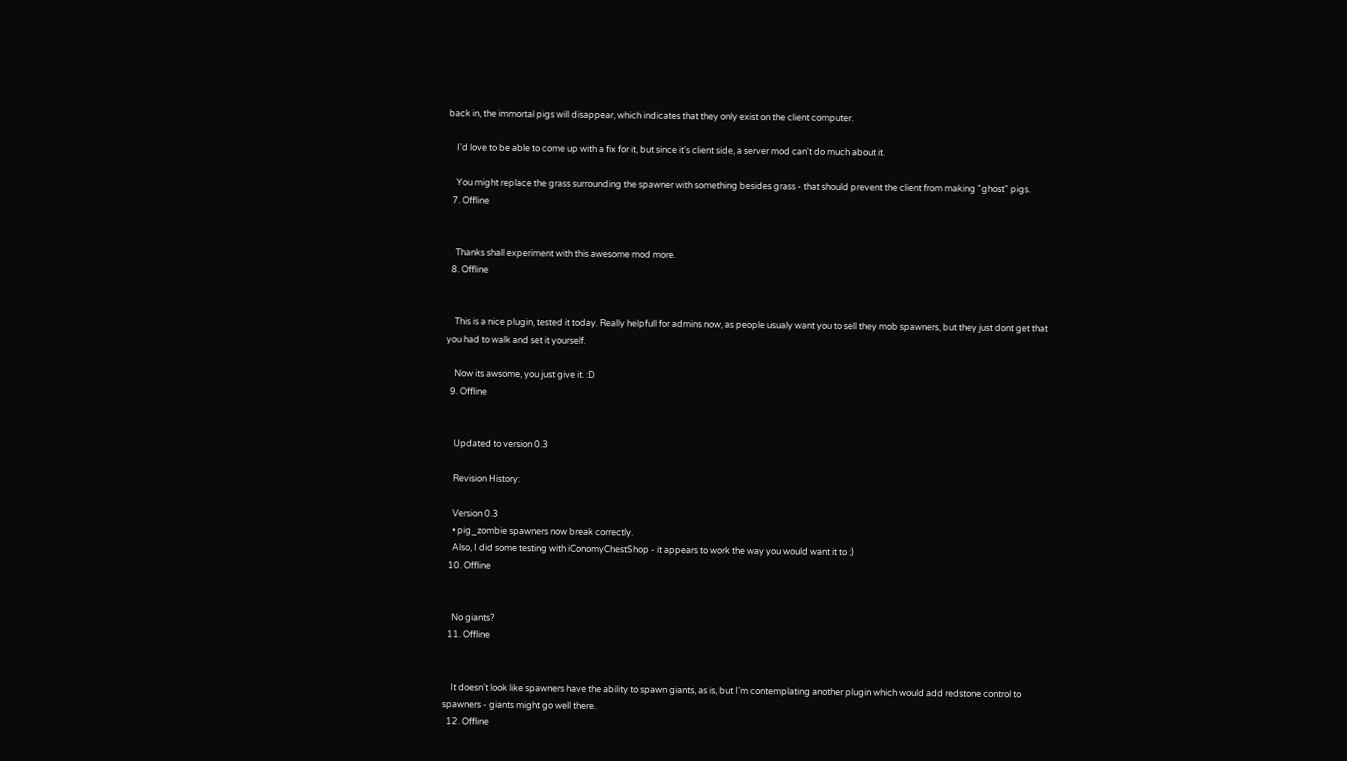back in, the immortal pigs will disappear, which indicates that they only exist on the client computer.

    I'd love to be able to come up with a fix for it, but since it's client side, a server mod can't do much about it.

    You might replace the grass surrounding the spawner with something besides grass - that should prevent the client from making "ghost" pigs.
  7. Offline


    Thanks shall experiment with this awesome mod more.
  8. Offline


    This is a nice plugin, tested it today. Really helpfull for admins now, as people usualy want you to sell they mob spawners, but they just dont get that you had to walk and set it yourself.

    Now its awsome, you just give it. :D
  9. Offline


    Updated to version 0.3

    Revision History:

    Version 0.3
    • pig_zombie spawners now break correctly.
    Also, I did some testing with iConomyChestShop - it appears to work the way you would want it to :)
  10. Offline


    No giants?
  11. Offline


    It doesn't look like spawners have the ability to spawn giants, as is, but I'm contemplating another plugin which would add redstone control to spawners - giants might go well there.
  12. Offline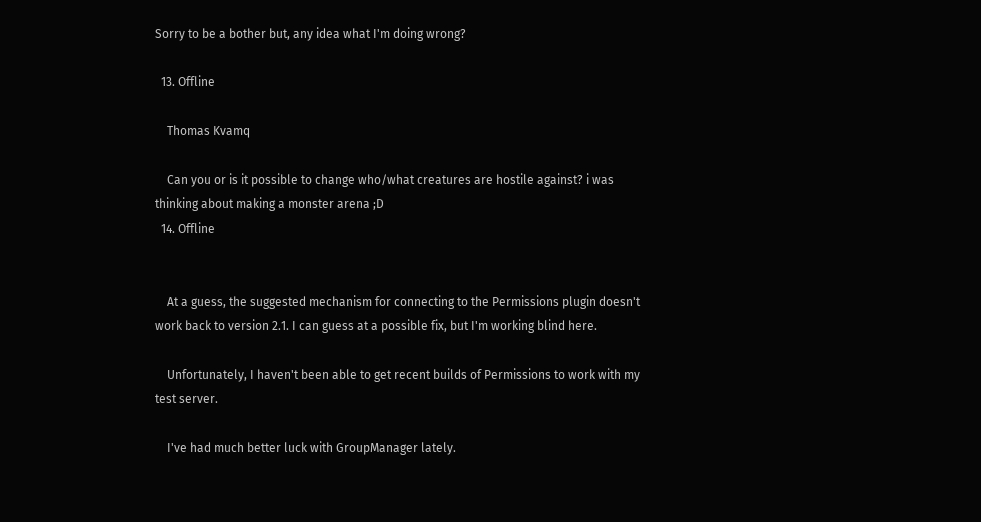Sorry to be a bother but, any idea what I'm doing wrong?

  13. Offline

    Thomas Kvamq

    Can you or is it possible to change who/what creatures are hostile against? i was thinking about making a monster arena ;D
  14. Offline


    At a guess, the suggested mechanism for connecting to the Permissions plugin doesn't work back to version 2.1. I can guess at a possible fix, but I'm working blind here.

    Unfortunately, I haven't been able to get recent builds of Permissions to work with my test server.

    I've had much better luck with GroupManager lately.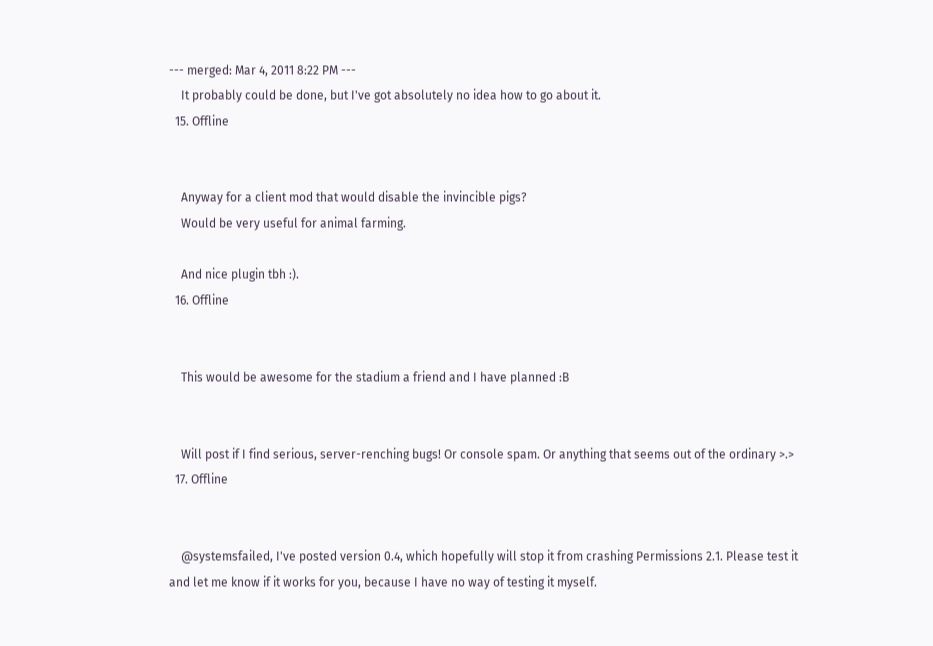--- merged: Mar 4, 2011 8:22 PM ---
    It probably could be done, but I've got absolutely no idea how to go about it.
  15. Offline


    Anyway for a client mod that would disable the invincible pigs?
    Would be very useful for animal farming.

    And nice plugin tbh :).
  16. Offline


    This would be awesome for the stadium a friend and I have planned :B


    Will post if I find serious, server-renching bugs! Or console spam. Or anything that seems out of the ordinary >.>
  17. Offline


    @systemsfailed, I've posted version 0.4, which hopefully will stop it from crashing Permissions 2.1. Please test it and let me know if it works for you, because I have no way of testing it myself.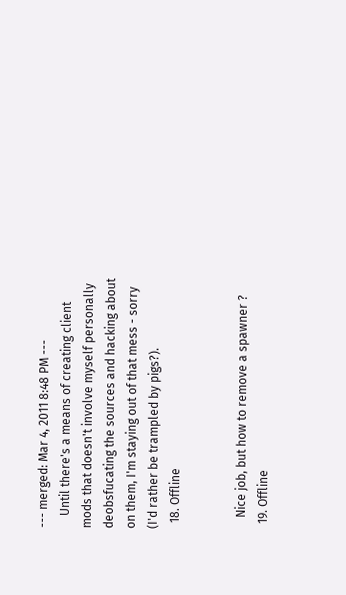--- merged: Mar 4, 2011 8:48 PM ---
    Until there's a means of creating client mods that doesn't involve myself personally deobsfucating the sources and hacking about on them, I'm staying out of that mess - sorry (I'd rather be trampled by pigs?).
  18. Offline


    Nice job, but how to remove a spawner ?
  19. Offline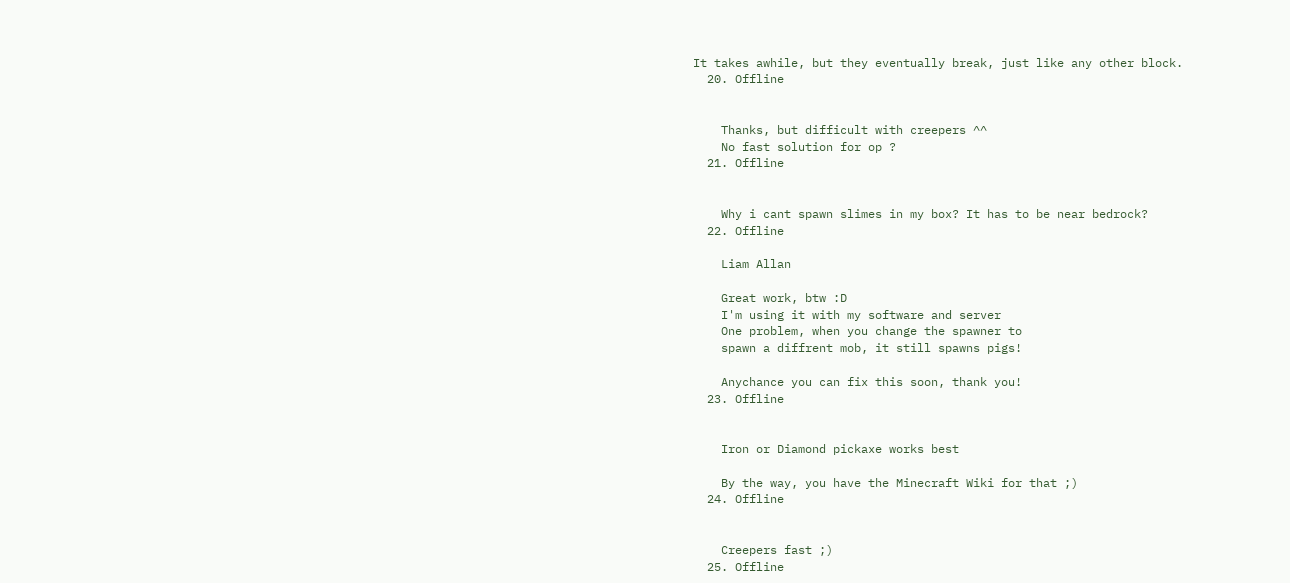It takes awhile, but they eventually break, just like any other block.
  20. Offline


    Thanks, but difficult with creepers ^^
    No fast solution for op ?
  21. Offline


    Why i cant spawn slimes in my box? It has to be near bedrock?
  22. Offline

    Liam Allan

    Great work, btw :D
    I'm using it with my software and server
    One problem, when you change the spawner to
    spawn a diffrent mob, it still spawns pigs!

    Anychance you can fix this soon, thank you!
  23. Offline


    Iron or Diamond pickaxe works best

    By the way, you have the Minecraft Wiki for that ;)
  24. Offline


    Creepers fast ;)
  25. Offline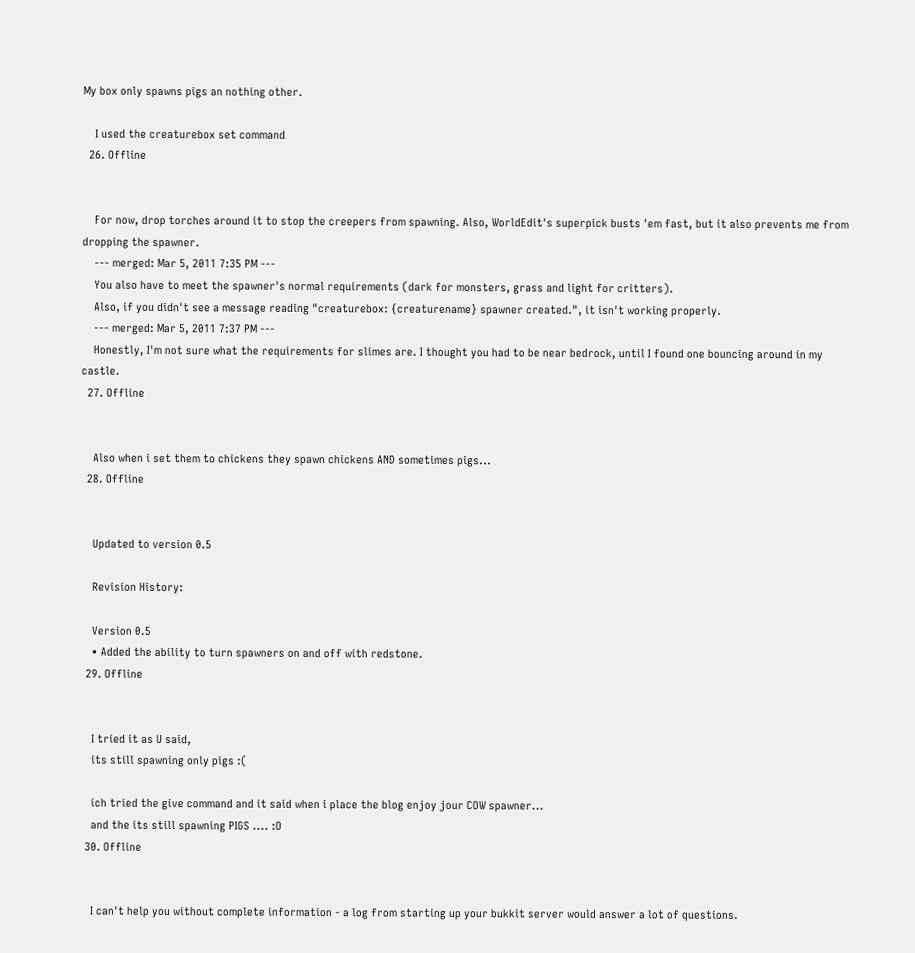My box only spawns pigs an nothing other.

    I used the creaturebox set command
  26. Offline


    For now, drop torches around it to stop the creepers from spawning. Also, WorldEdit's superpick busts 'em fast, but it also prevents me from dropping the spawner.
    --- merged: Mar 5, 2011 7:35 PM ---
    You also have to meet the spawner's normal requirements (dark for monsters, grass and light for critters).
    Also, if you didn't see a message reading "creaturebox: {creaturename} spawner created.", it isn't working properly.
    --- merged: Mar 5, 2011 7:37 PM ---
    Honestly, I'm not sure what the requirements for slimes are. I thought you had to be near bedrock, until I found one bouncing around in my castle.
  27. Offline


    Also when i set them to chickens they spawn chickens AND sometimes pigs...
  28. Offline


    Updated to version 0.5

    Revision History:

    Version 0.5
    • Added the ability to turn spawners on and off with redstone.
  29. Offline


    I tried it as U said,
    its still spawning only pigs :(

    ich tried the give command and it said when i place the blog enjoy jour COW spawner...
    and the its still spawning PIGS .... :O
  30. Offline


    I can't help you without complete information - a log from starting up your bukkit server would answer a lot of questions.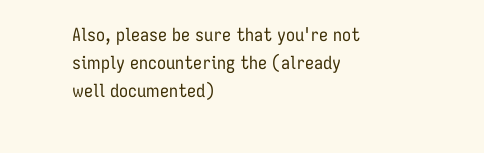Also, please be sure that you're not simply encountering the (already well documented)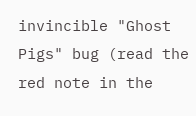invincible "Ghost Pigs" bug (read the red note in the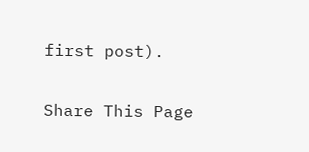first post).

Share This Page